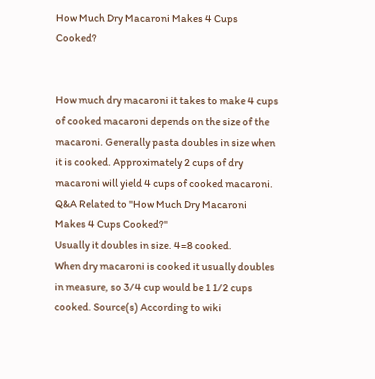How Much Dry Macaroni Makes 4 Cups Cooked?


How much dry macaroni it takes to make 4 cups of cooked macaroni depends on the size of the macaroni. Generally pasta doubles in size when it is cooked. Approximately 2 cups of dry macaroni will yield 4 cups of cooked macaroni.
Q&A Related to "How Much Dry Macaroni Makes 4 Cups Cooked?"
Usually it doubles in size. 4=8 cooked.
When dry macaroni is cooked it usually doubles in measure, so 3/4 cup would be 1 1/2 cups cooked. Source(s) According to wiki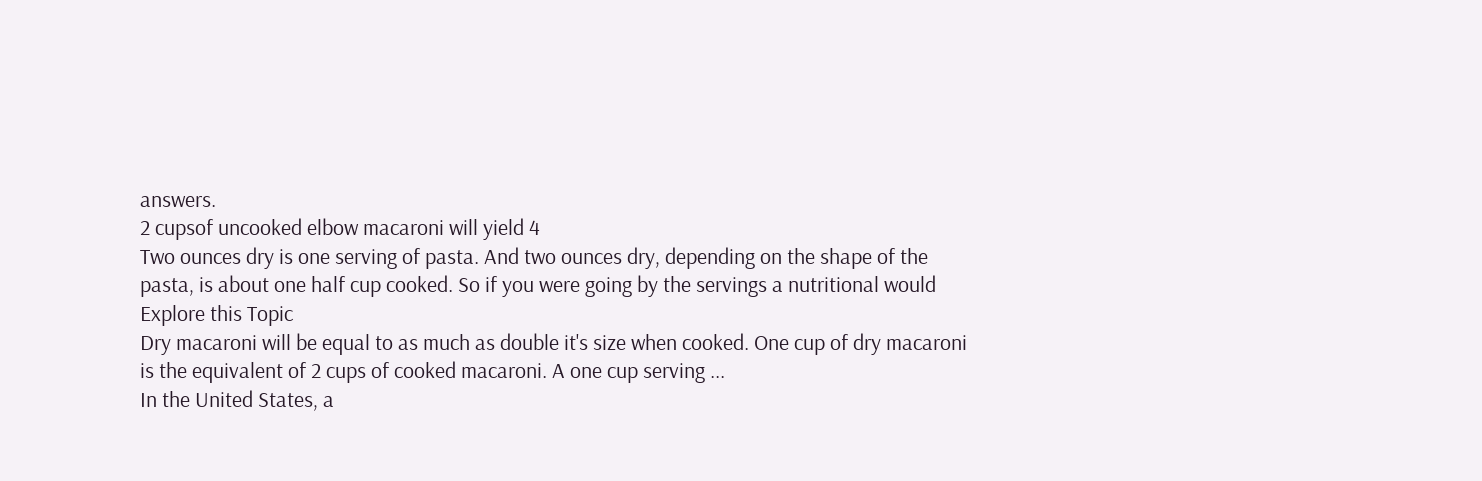answers.
2 cupsof uncooked elbow macaroni will yield 4
Two ounces dry is one serving of pasta. And two ounces dry, depending on the shape of the pasta, is about one half cup cooked. So if you were going by the servings a nutritional would
Explore this Topic
Dry macaroni will be equal to as much as double it's size when cooked. One cup of dry macaroni is the equivalent of 2 cups of cooked macaroni. A one cup serving ...
In the United States, a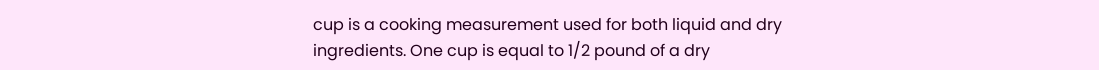cup is a cooking measurement used for both liquid and dry ingredients. One cup is equal to 1/2 pound of a dry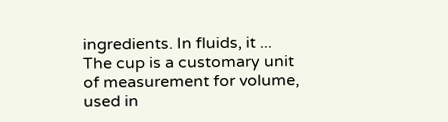ingredients. In fluids, it ...
The cup is a customary unit of measurement for volume, used in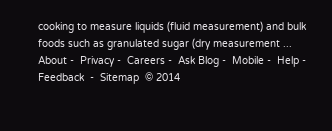cooking to measure liquids (fluid measurement) and bulk foods such as granulated sugar (dry measurement ...
About -  Privacy -  Careers -  Ask Blog -  Mobile -  Help -  Feedback  -  Sitemap  © 2014